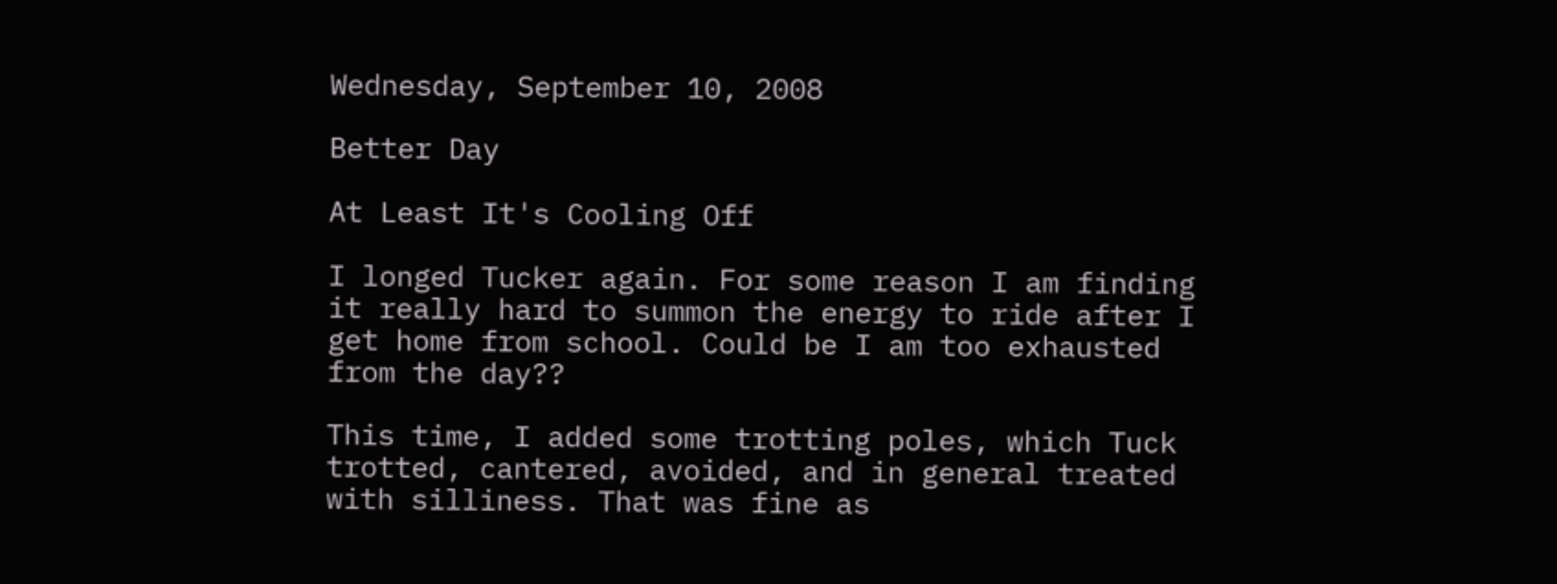Wednesday, September 10, 2008

Better Day

At Least It's Cooling Off

I longed Tucker again. For some reason I am finding it really hard to summon the energy to ride after I get home from school. Could be I am too exhausted from the day??

This time, I added some trotting poles, which Tuck trotted, cantered, avoided, and in general treated with silliness. That was fine as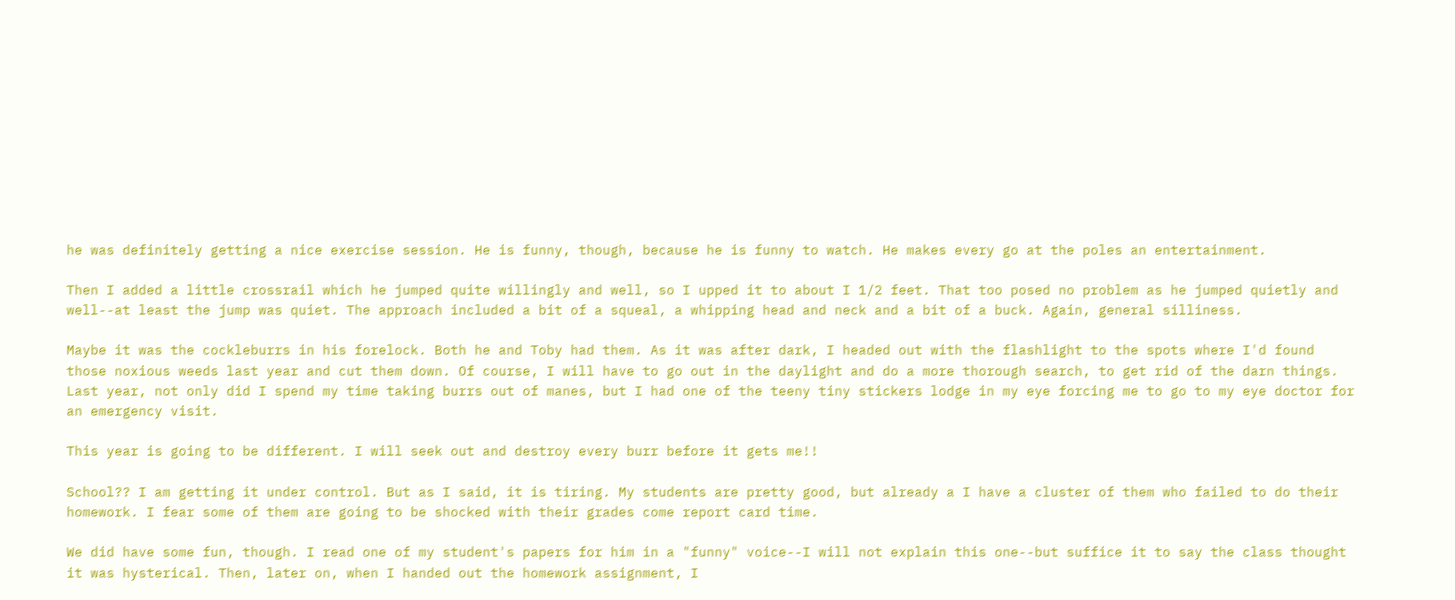he was definitely getting a nice exercise session. He is funny, though, because he is funny to watch. He makes every go at the poles an entertainment.

Then I added a little crossrail which he jumped quite willingly and well, so I upped it to about I 1/2 feet. That too posed no problem as he jumped quietly and well--at least the jump was quiet. The approach included a bit of a squeal, a whipping head and neck and a bit of a buck. Again, general silliness.

Maybe it was the cockleburrs in his forelock. Both he and Toby had them. As it was after dark, I headed out with the flashlight to the spots where I'd found those noxious weeds last year and cut them down. Of course, I will have to go out in the daylight and do a more thorough search, to get rid of the darn things. Last year, not only did I spend my time taking burrs out of manes, but I had one of the teeny tiny stickers lodge in my eye forcing me to go to my eye doctor for an emergency visit.

This year is going to be different. I will seek out and destroy every burr before it gets me!!

School?? I am getting it under control. But as I said, it is tiring. My students are pretty good, but already a I have a cluster of them who failed to do their homework. I fear some of them are going to be shocked with their grades come report card time.

We did have some fun, though. I read one of my student's papers for him in a "funny" voice--I will not explain this one--but suffice it to say the class thought it was hysterical. Then, later on, when I handed out the homework assignment, I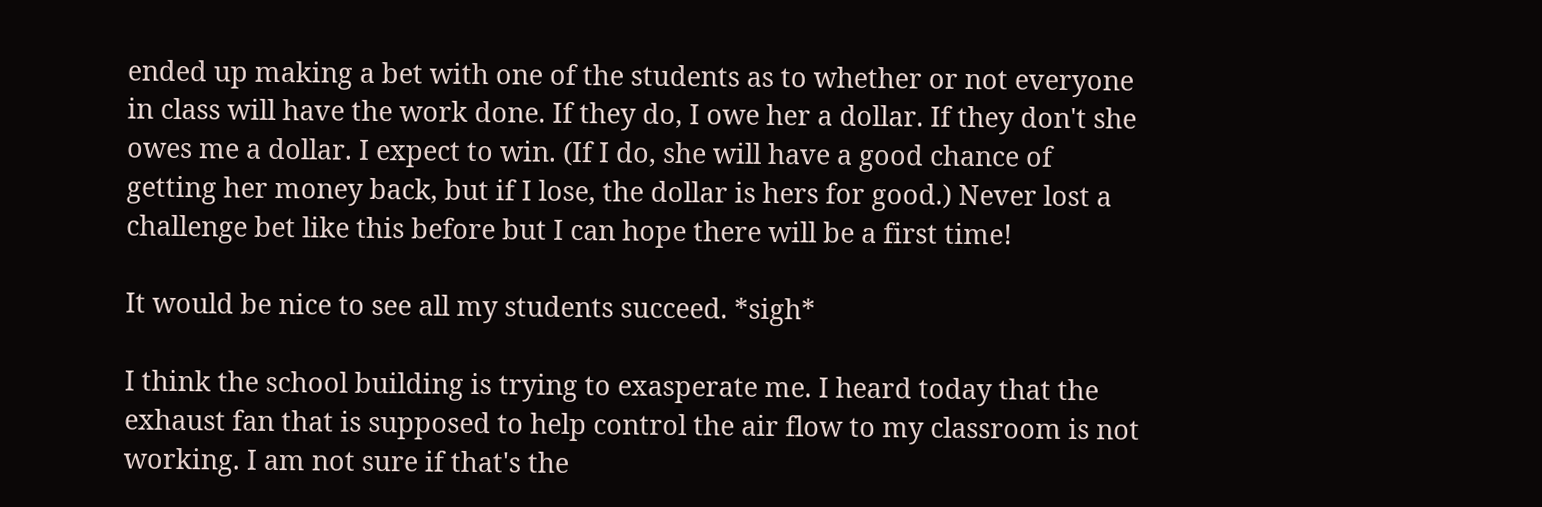ended up making a bet with one of the students as to whether or not everyone in class will have the work done. If they do, I owe her a dollar. If they don't she owes me a dollar. I expect to win. (If I do, she will have a good chance of getting her money back, but if I lose, the dollar is hers for good.) Never lost a challenge bet like this before but I can hope there will be a first time!

It would be nice to see all my students succeed. *sigh*

I think the school building is trying to exasperate me. I heard today that the exhaust fan that is supposed to help control the air flow to my classroom is not working. I am not sure if that's the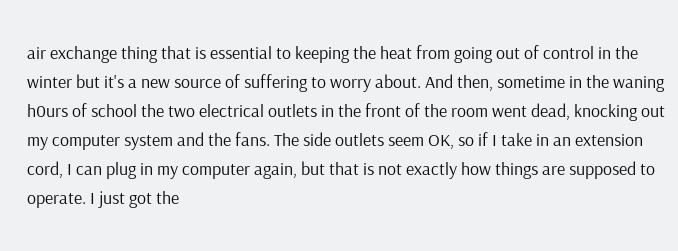air exchange thing that is essential to keeping the heat from going out of control in the winter but it's a new source of suffering to worry about. And then, sometime in the waning h0urs of school the two electrical outlets in the front of the room went dead, knocking out my computer system and the fans. The side outlets seem OK, so if I take in an extension cord, I can plug in my computer again, but that is not exactly how things are supposed to operate. I just got the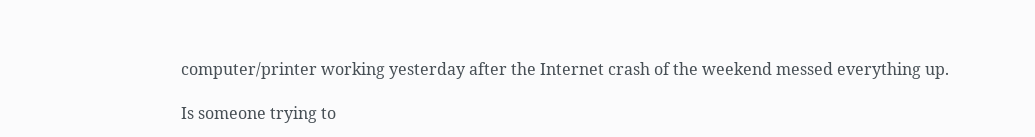computer/printer working yesterday after the Internet crash of the weekend messed everything up.

Is someone trying to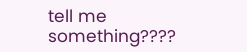tell me something????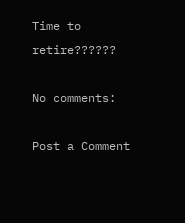Time to retire??????

No comments:

Post a Comment